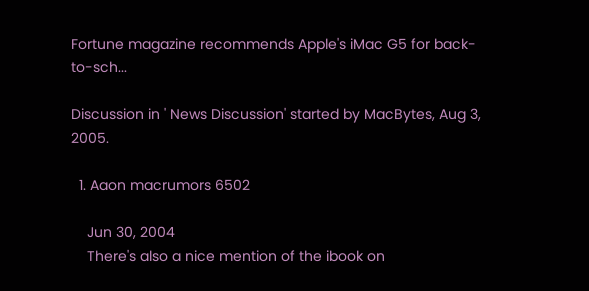Fortune magazine recommends Apple's iMac G5 for back-to-sch...

Discussion in ' News Discussion' started by MacBytes, Aug 3, 2005.

  1. Aaon macrumors 6502

    Jun 30, 2004
    There's also a nice mention of the ibook on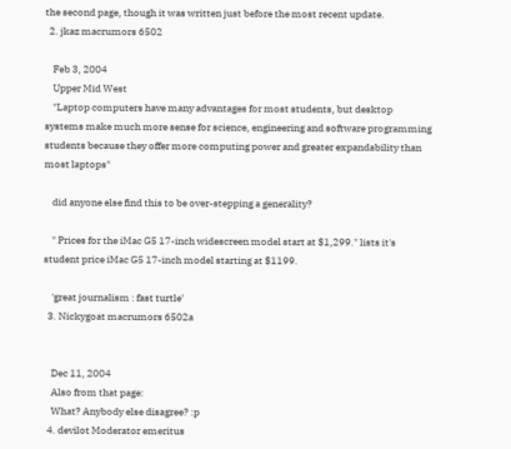the second page, though it was written just before the most recent update.
  2. jkaz macrumors 6502

    Feb 3, 2004
    Upper Mid West
    "Laptop computers have many advantages for most students, but desktop systems make much more sense for science, engineering and software programming students because they offer more computing power and greater expandability than most laptops"

    did anyone else find this to be over-stepping a generality?

    " Prices for the iMac G5 17-inch widescreen model start at $1,299." lists it's student price iMac G5 17-inch model starting at $1199.

    'great journalism : fast turtle'
  3. Nickygoat macrumors 6502a


    Dec 11, 2004
    Also from that page:
    What? Anybody else disagree? :p
  4. devilot Moderator emeritus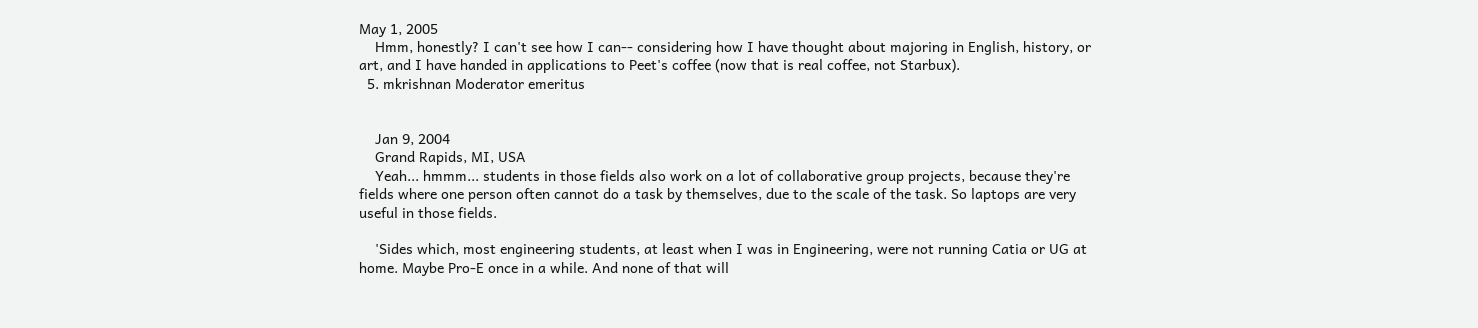May 1, 2005
    Hmm, honestly? I can't see how I can-- considering how I have thought about majoring in English, history, or art, and I have handed in applications to Peet's coffee (now that is real coffee, not Starbux).
  5. mkrishnan Moderator emeritus


    Jan 9, 2004
    Grand Rapids, MI, USA
    Yeah... hmmm... students in those fields also work on a lot of collaborative group projects, because they're fields where one person often cannot do a task by themselves, due to the scale of the task. So laptops are very useful in those fields.

    'Sides which, most engineering students, at least when I was in Engineering, were not running Catia or UG at home. Maybe Pro-E once in a while. And none of that will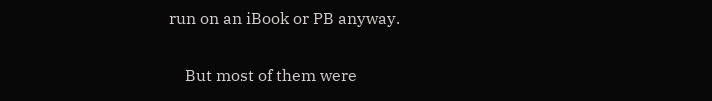run on an iBook or PB anyway.

    But most of them were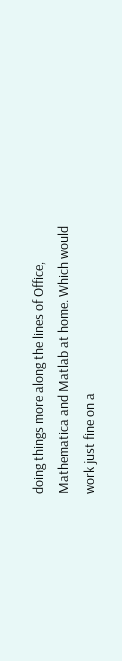doing things more along the lines of Office, Mathematica and Matlab at home. Which would work just fine on a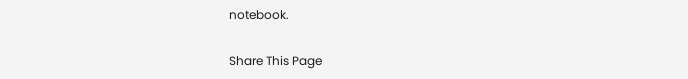notebook.

Share This Page